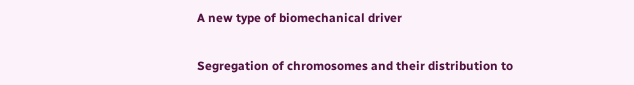A new type of biomechanical driver


Segregation of chromosomes and their distribution to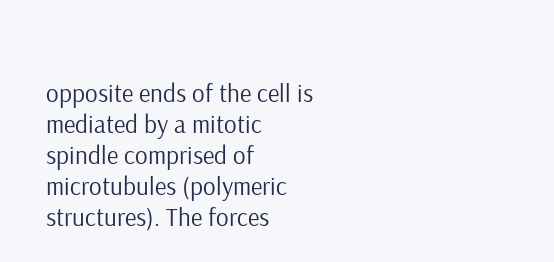opposite ends of the cell is mediated by a mitotic spindle comprised of microtubules (polymeric structures). The forces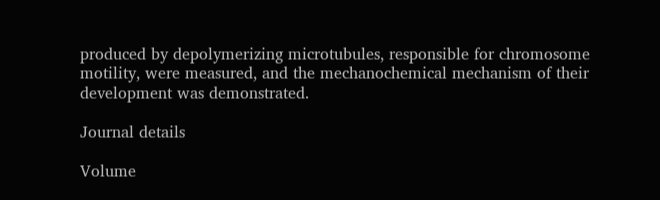produced by depolymerizing microtubules, responsible for chromosome motility, were measured, and the mechanochemical mechanism of their development was demonstrated.

Journal details

Volume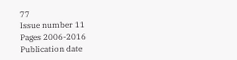77
Issue number 11
Pages 2006-2016
Publication date